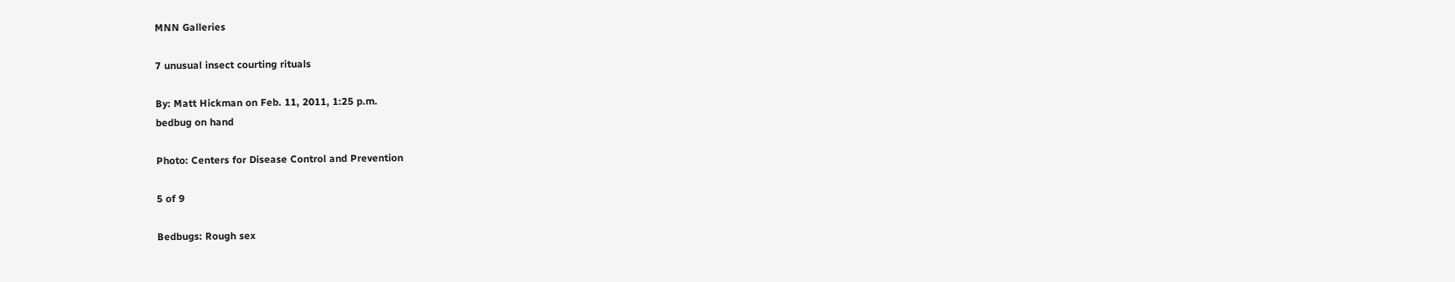MNN Galleries

7 unusual insect courting rituals

By: Matt Hickman on Feb. 11, 2011, 1:25 p.m.
bedbug on hand

Photo: Centers for Disease Control and Prevention

5 of 9

Bedbugs: Rough sex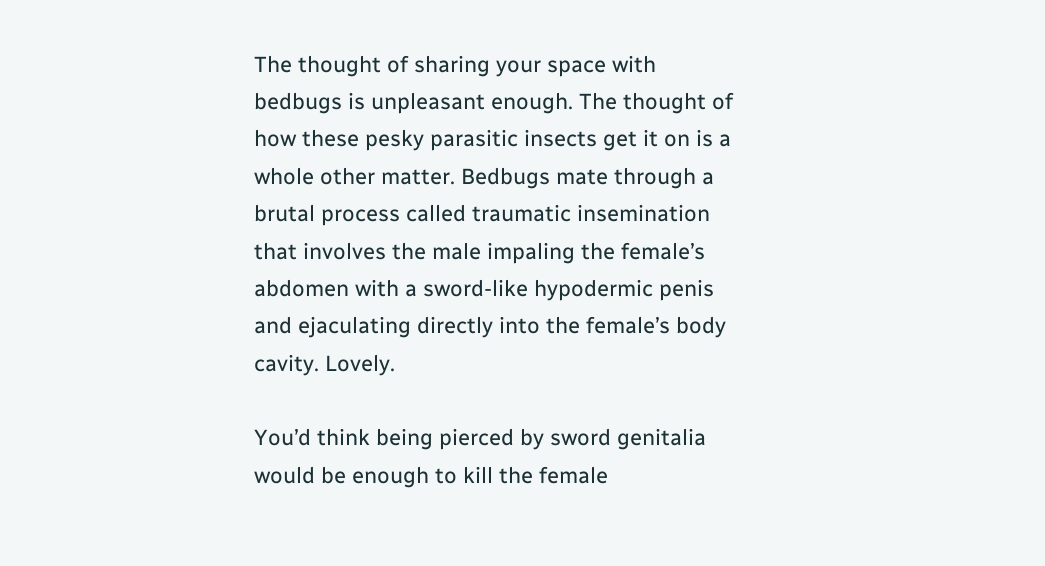The thought of sharing your space with bedbugs is unpleasant enough. The thought of how these pesky parasitic insects get it on is a whole other matter. Bedbugs mate through a brutal process called traumatic insemination that involves the male impaling the female’s abdomen with a sword-like hypodermic penis and ejaculating directly into the female’s body cavity. Lovely.

You’d think being pierced by sword genitalia would be enough to kill the female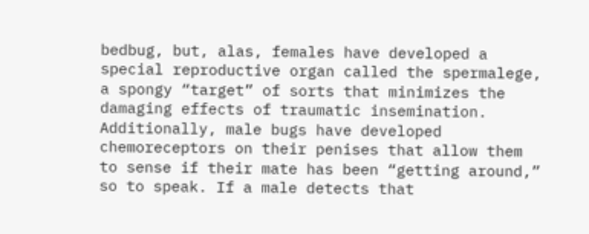bedbug, but, alas, females have developed a special reproductive organ called the spermalege, a spongy “target” of sorts that minimizes the damaging effects of traumatic insemination. Additionally, male bugs have developed chemoreceptors on their penises that allow them to sense if their mate has been “getting around,” so to speak. If a male detects that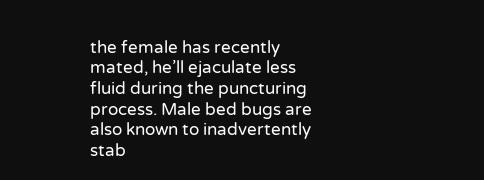the female has recently mated, he’ll ejaculate less fluid during the puncturing process. Male bed bugs are also known to inadvertently stab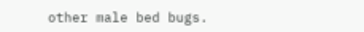other male bed bugs.